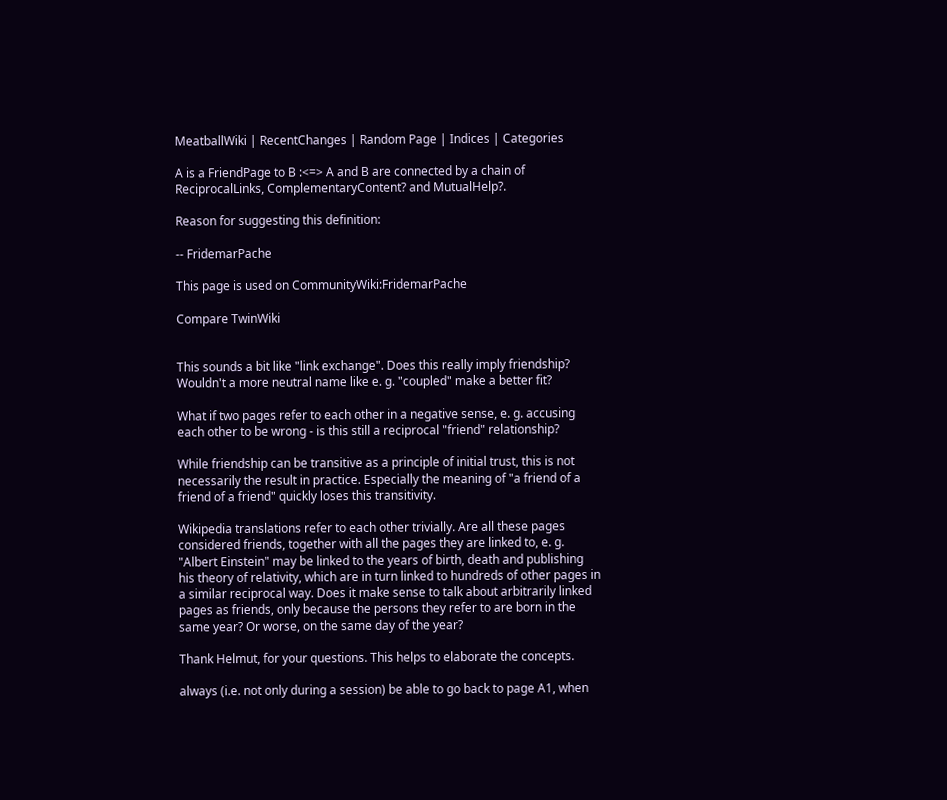MeatballWiki | RecentChanges | Random Page | Indices | Categories

A is a FriendPage to B :<=> A and B are connected by a chain of ReciprocalLinks, ComplementaryContent? and MutualHelp?.

Reason for suggesting this definition:

-- FridemarPache

This page is used on CommunityWiki:FridemarPache

Compare TwinWiki


This sounds a bit like "link exchange". Does this really imply friendship? Wouldn't a more neutral name like e. g. "coupled" make a better fit?

What if two pages refer to each other in a negative sense, e. g. accusing each other to be wrong - is this still a reciprocal "friend" relationship?

While friendship can be transitive as a principle of initial trust, this is not necessarily the result in practice. Especially the meaning of "a friend of a friend of a friend" quickly loses this transitivity.

Wikipedia translations refer to each other trivially. Are all these pages considered friends, together with all the pages they are linked to, e. g. "Albert Einstein" may be linked to the years of birth, death and publishing his theory of relativity, which are in turn linked to hundreds of other pages in a similar reciprocal way. Does it make sense to talk about arbitrarily linked pages as friends, only because the persons they refer to are born in the same year? Or worse, on the same day of the year?

Thank Helmut, for your questions. This helps to elaborate the concepts.

always (i.e. not only during a session) be able to go back to page A1, when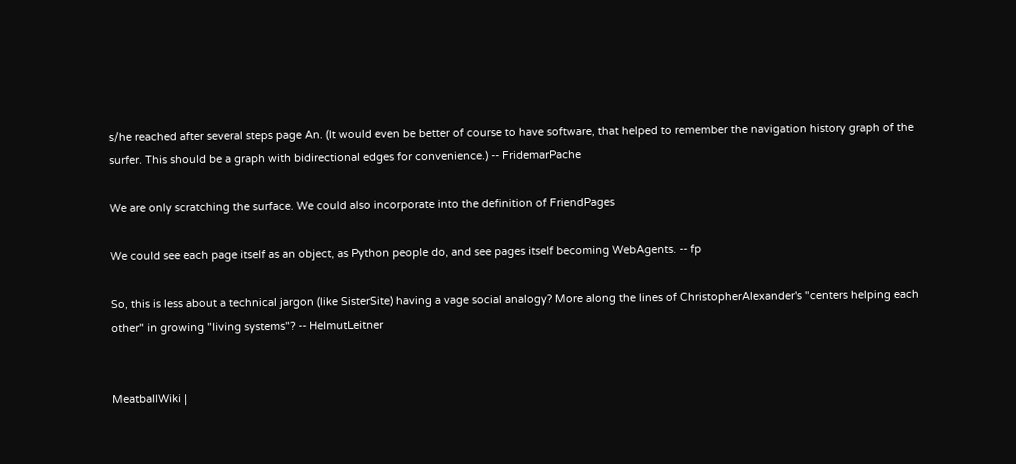s/he reached after several steps page An. (It would even be better of course to have software, that helped to remember the navigation history graph of the surfer. This should be a graph with bidirectional edges for convenience.) -- FridemarPache

We are only scratching the surface. We could also incorporate into the definition of FriendPages

We could see each page itself as an object, as Python people do, and see pages itself becoming WebAgents. -- fp

So, this is less about a technical jargon (like SisterSite) having a vage social analogy? More along the lines of ChristopherAlexander's "centers helping each other" in growing "living systems"? -- HelmutLeitner


MeatballWiki |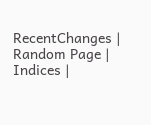RecentChanges | Random Page | Indices |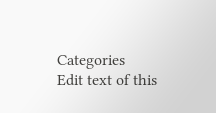Categories
Edit text of this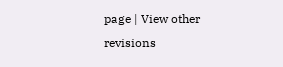page | View other revisions